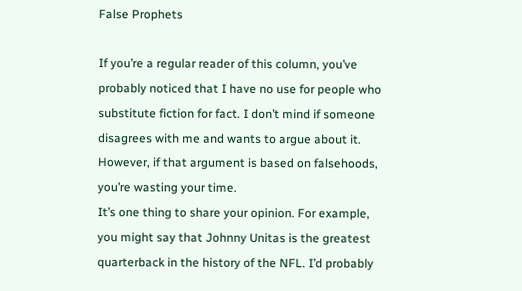False Prophets

If you’re a regular reader of this column, you’ve probably noticed that I have no use for people who substitute fiction for fact. I don’t mind if someone disagrees with me and wants to argue about it. However, if that argument is based on falsehoods, you’re wasting your time.
It’s one thing to share your opinion. For example, you might say that Johnny Unitas is the greatest quarterback in the history of the NFL. I’d probably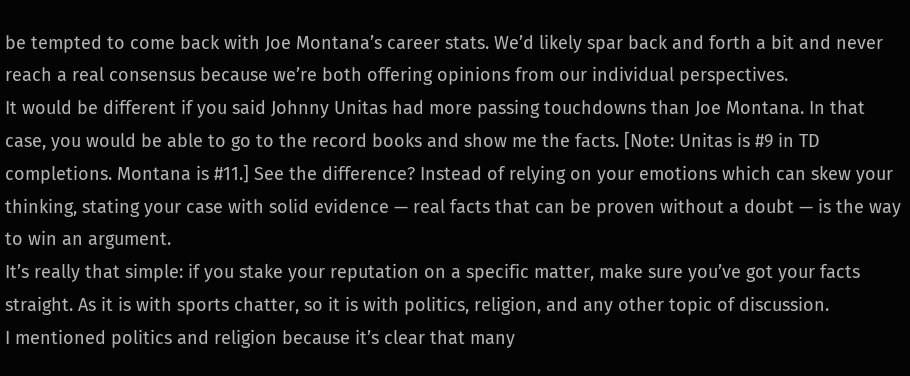be tempted to come back with Joe Montana’s career stats. We’d likely spar back and forth a bit and never reach a real consensus because we’re both offering opinions from our individual perspectives.
It would be different if you said Johnny Unitas had more passing touchdowns than Joe Montana. In that case, you would be able to go to the record books and show me the facts. [Note: Unitas is #9 in TD completions. Montana is #11.] See the difference? Instead of relying on your emotions which can skew your thinking, stating your case with solid evidence — real facts that can be proven without a doubt — is the way to win an argument.
It’s really that simple: if you stake your reputation on a specific matter, make sure you’ve got your facts straight. As it is with sports chatter, so it is with politics, religion, and any other topic of discussion.
I mentioned politics and religion because it’s clear that many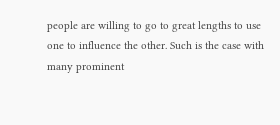people are willing to go to great lengths to use one to influence the other. Such is the case with many prominent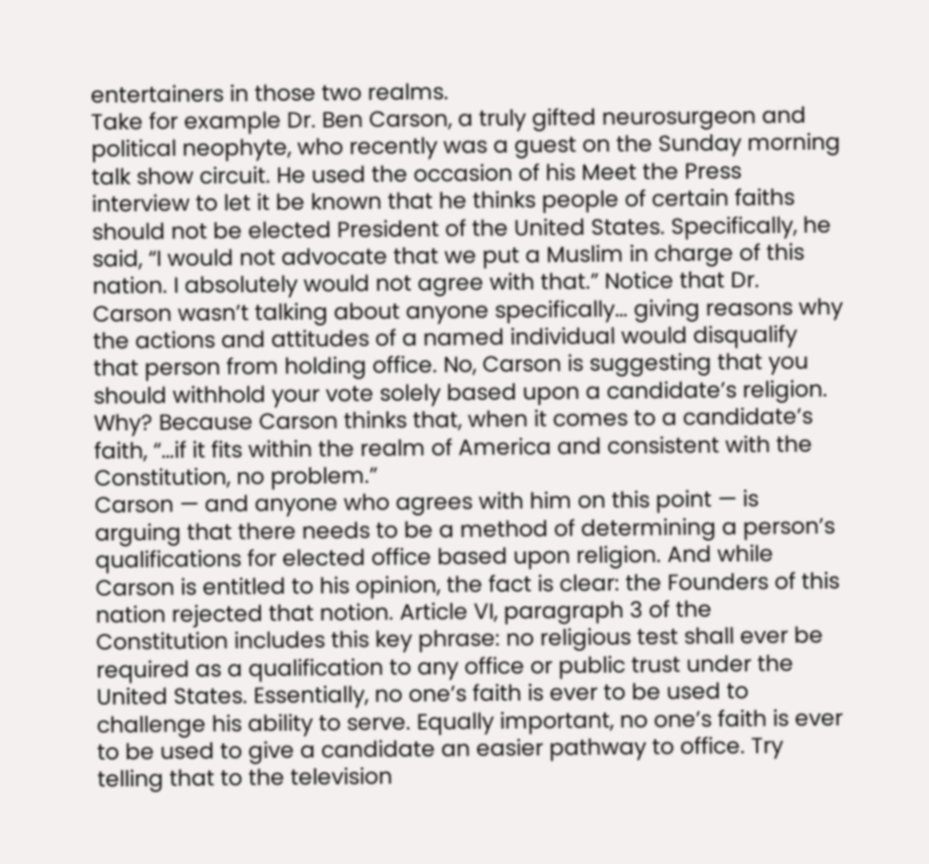entertainers in those two realms.
Take for example Dr. Ben Carson, a truly gifted neurosurgeon and political neophyte, who recently was a guest on the Sunday morning talk show circuit. He used the occasion of his Meet the Press interview to let it be known that he thinks people of certain faiths should not be elected President of the United States. Specifically, he said, “I would not advocate that we put a Muslim in charge of this nation. I absolutely would not agree with that.” Notice that Dr. Carson wasn’t talking about anyone specifically… giving reasons why the actions and attitudes of a named individual would disqualify that person from holding office. No, Carson is suggesting that you should withhold your vote solely based upon a candidate’s religion. Why? Because Carson thinks that, when it comes to a candidate’s faith, “…if it fits within the realm of America and consistent with the Constitution, no problem.”
Carson — and anyone who agrees with him on this point — is arguing that there needs to be a method of determining a person’s qualifications for elected office based upon religion. And while Carson is entitled to his opinion, the fact is clear: the Founders of this nation rejected that notion. Article VI, paragraph 3 of the Constitution includes this key phrase: no religious test shall ever be required as a qualification to any office or public trust under the United States. Essentially, no one’s faith is ever to be used to challenge his ability to serve. Equally important, no one’s faith is ever to be used to give a candidate an easier pathway to office. Try telling that to the television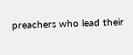preachers who lead their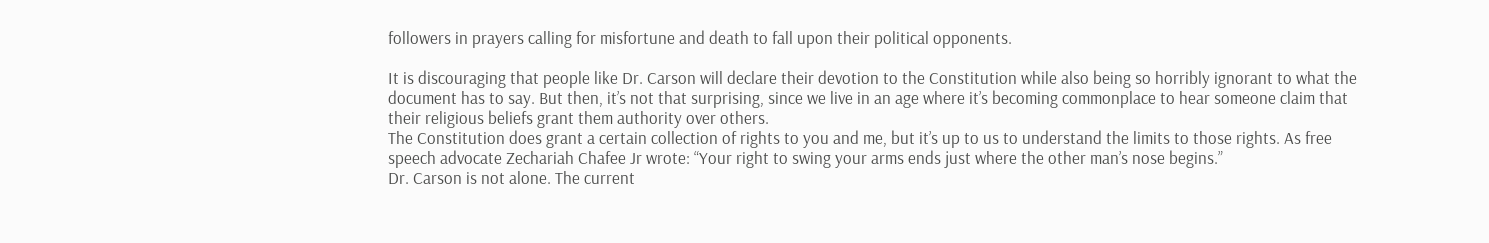followers in prayers calling for misfortune and death to fall upon their political opponents.

It is discouraging that people like Dr. Carson will declare their devotion to the Constitution while also being so horribly ignorant to what the document has to say. But then, it’s not that surprising, since we live in an age where it’s becoming commonplace to hear someone claim that their religious beliefs grant them authority over others.
The Constitution does grant a certain collection of rights to you and me, but it’s up to us to understand the limits to those rights. As free speech advocate Zechariah Chafee Jr wrote: “Your right to swing your arms ends just where the other man’s nose begins.”
Dr. Carson is not alone. The current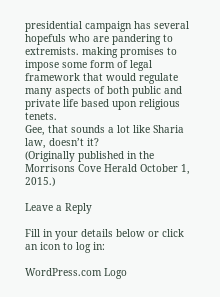presidential campaign has several hopefuls who are pandering to extremists. making promises to impose some form of legal framework that would regulate many aspects of both public and private life based upon religious tenets.
Gee, that sounds a lot like Sharia law, doesn’t it?
(Originally published in the Morrisons Cove Herald October 1, 2015.)

Leave a Reply

Fill in your details below or click an icon to log in:

WordPress.com Logo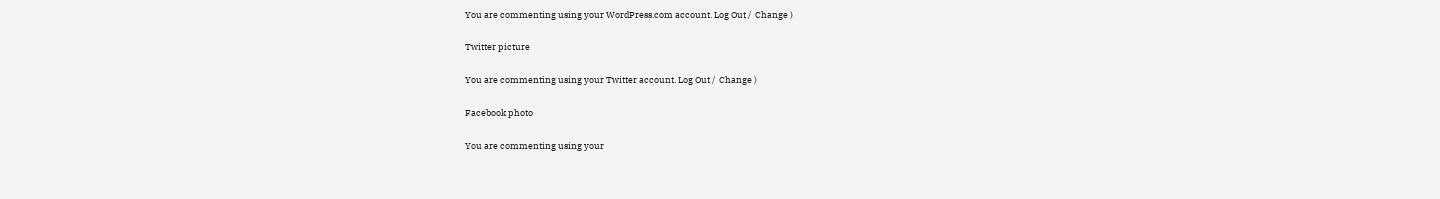You are commenting using your WordPress.com account. Log Out /  Change )

Twitter picture

You are commenting using your Twitter account. Log Out /  Change )

Facebook photo

You are commenting using your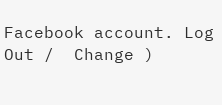Facebook account. Log Out /  Change )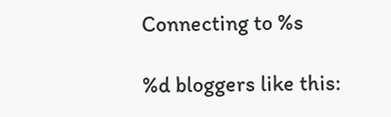Connecting to %s

%d bloggers like this: